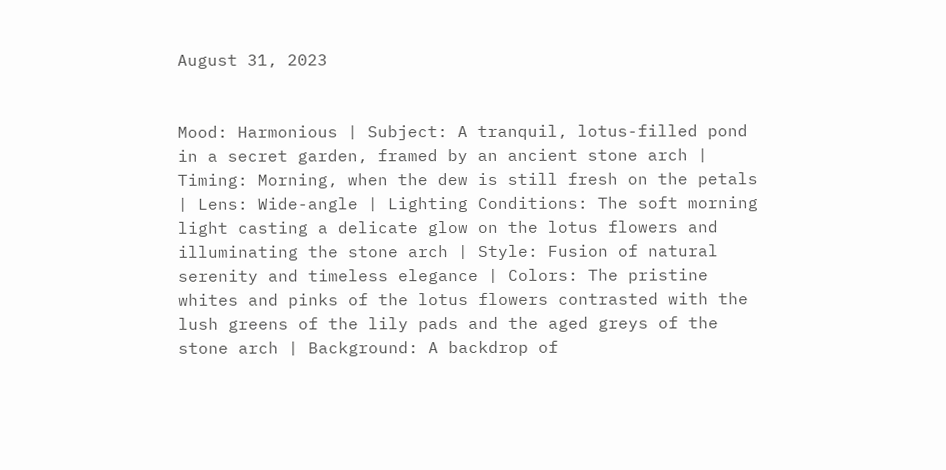August 31, 2023


Mood: Harmonious | Subject: A tranquil, lotus-filled pond in a secret garden, framed by an ancient stone arch | Timing: Morning, when the dew is still fresh on the petals | Lens: Wide-angle | Lighting Conditions: The soft morning light casting a delicate glow on the lotus flowers and illuminating the stone arch | Style: Fusion of natural serenity and timeless elegance | Colors: The pristine whites and pinks of the lotus flowers contrasted with the lush greens of the lily pads and the aged greys of the stone arch | Background: A backdrop of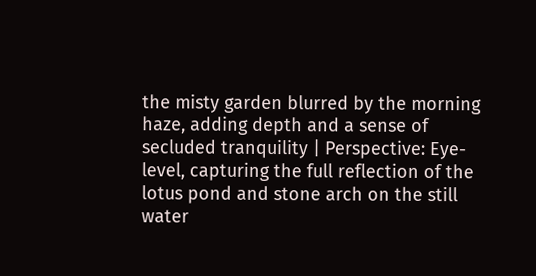the misty garden blurred by the morning haze, adding depth and a sense of secluded tranquility | Perspective: Eye-level, capturing the full reflection of the lotus pond and stone arch on the still water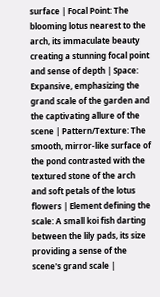surface | Focal Point: The blooming lotus nearest to the arch, its immaculate beauty creating a stunning focal point and sense of depth | Space: Expansive, emphasizing the grand scale of the garden and the captivating allure of the scene | Pattern/Texture: The smooth, mirror-like surface of the pond contrasted with the textured stone of the arch and soft petals of the lotus flowers | Element defining the scale: A small koi fish darting between the lily pads, its size providing a sense of the scene's grand scale |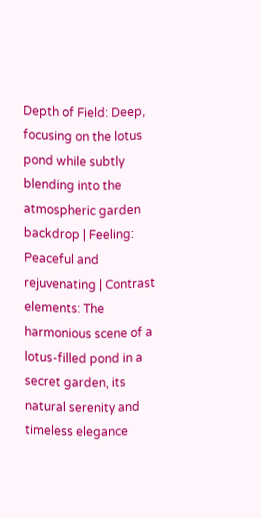Depth of Field: Deep, focusing on the lotus pond while subtly blending into the atmospheric garden backdrop | Feeling: Peaceful and rejuvenating | Contrast elements: The harmonious scene of a lotus-filled pond in a secret garden, its natural serenity and timeless elegance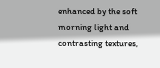enhanced by the soft morning light and contrasting textures,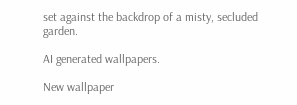set against the backdrop of a misty, secluded garden.

AI generated wallpapers.

New wallpaper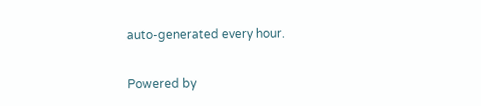auto-generated every hour.

Powered by